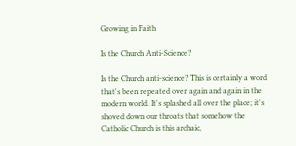Growing in Faith

Is the Church Anti-Science?

Is the Church anti-science? This is certainly a word that's been repeated over again and again in the modern world. It's splashed all over the place; it's shoved down our throats that somehow the Catholic Church is this archaic,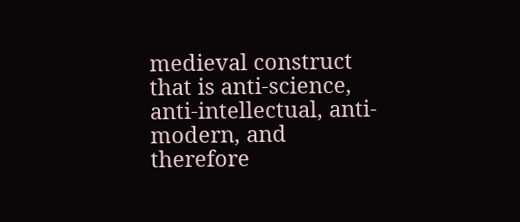medieval construct that is anti-science, anti-intellectual, anti-modern, and therefore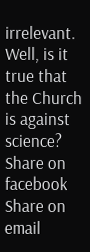irrelevant. Well, is it true that the Church is against science?
Share on facebook
Share on email